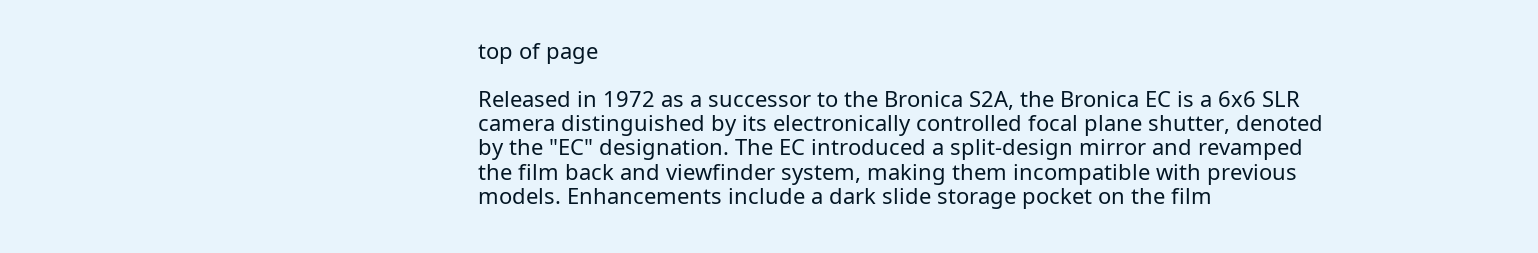top of page

Released in 1972 as a successor to the Bronica S2A, the Bronica EC is a 6x6 SLR camera distinguished by its electronically controlled focal plane shutter, denoted by the "EC" designation. The EC introduced a split-design mirror and revamped the film back and viewfinder system, making them incompatible with previous models. Enhancements include a dark slide storage pocket on the film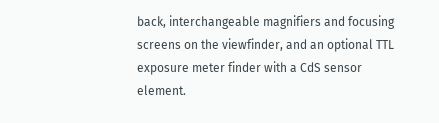back, interchangeable magnifiers and focusing screens on the viewfinder, and an optional TTL exposure meter finder with a CdS sensor element.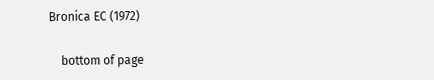Bronica EC (1972)

    bottom of page